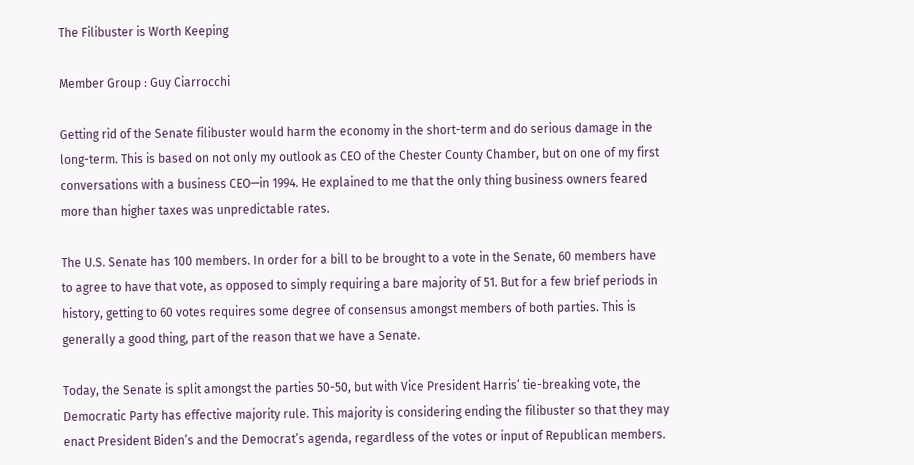The Filibuster is Worth Keeping

Member Group : Guy Ciarrocchi

Getting rid of the Senate filibuster would harm the economy in the short-term and do serious damage in the long-term. This is based on not only my outlook as CEO of the Chester County Chamber, but on one of my first conversations with a business CEO—in 1994. He explained to me that the only thing business owners feared more than higher taxes was unpredictable rates.

The U.S. Senate has 100 members. In order for a bill to be brought to a vote in the Senate, 60 members have to agree to have that vote, as opposed to simply requiring a bare majority of 51. But for a few brief periods in history, getting to 60 votes requires some degree of consensus amongst members of both parties. This is generally a good thing, part of the reason that we have a Senate.

Today, the Senate is split amongst the parties 50-50, but with Vice President Harris’ tie-breaking vote, the Democratic Party has effective majority rule. This majority is considering ending the filibuster so that they may enact President Biden’s and the Democrat’s agenda, regardless of the votes or input of Republican members.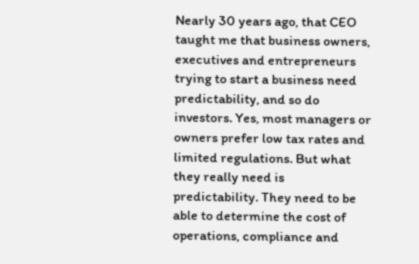Nearly 30 years ago, that CEO taught me that business owners, executives and entrepreneurs trying to start a business need predictability, and so do investors. Yes, most managers or owners prefer low tax rates and limited regulations. But what they really need is predictability. They need to be able to determine the cost of operations, compliance and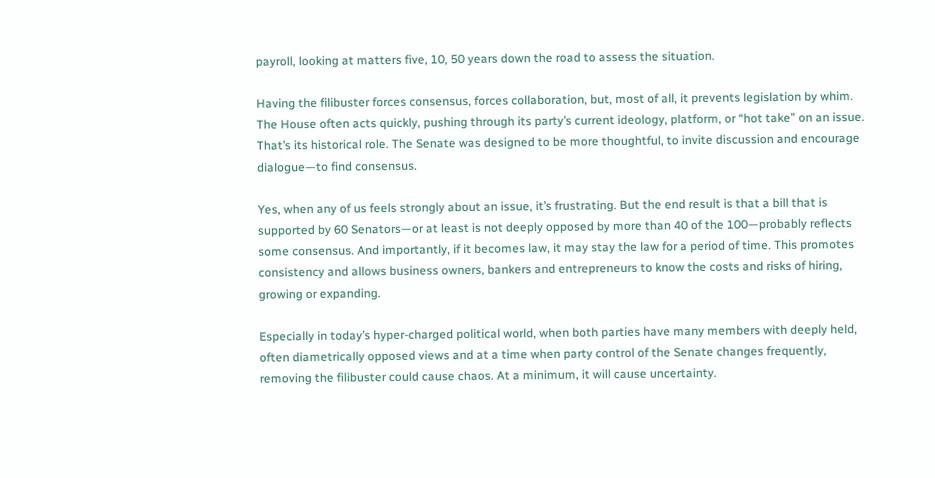payroll, looking at matters five, 10, 50 years down the road to assess the situation.

Having the filibuster forces consensus, forces collaboration, but, most of all, it prevents legislation by whim. The House often acts quickly, pushing through its party’s current ideology, platform, or “hot take” on an issue. That’s its historical role. The Senate was designed to be more thoughtful, to invite discussion and encourage dialogue—to find consensus.

Yes, when any of us feels strongly about an issue, it’s frustrating. But the end result is that a bill that is supported by 60 Senators—or at least is not deeply opposed by more than 40 of the 100—probably reflects some consensus. And importantly, if it becomes law, it may stay the law for a period of time. This promotes consistency and allows business owners, bankers and entrepreneurs to know the costs and risks of hiring, growing or expanding.

Especially in today’s hyper-charged political world, when both parties have many members with deeply held, often diametrically opposed views and at a time when party control of the Senate changes frequently, removing the filibuster could cause chaos. At a minimum, it will cause uncertainty.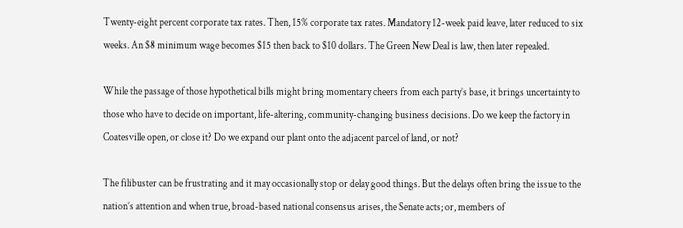Twenty-eight percent corporate tax rates. Then, 15% corporate tax rates. Mandatory 12-week paid leave, later reduced to six weeks. An $8 minimum wage becomes $15 then back to $10 dollars. The Green New Deal is law, then later repealed.

While the passage of those hypothetical bills might bring momentary cheers from each party’s base, it brings uncertainty to those who have to decide on important, life-altering, community-changing business decisions. Do we keep the factory in Coatesville open, or close it? Do we expand our plant onto the adjacent parcel of land, or not?

The filibuster can be frustrating and it may occasionally stop or delay good things. But the delays often bring the issue to the nation’s attention and when true, broad-based national consensus arises, the Senate acts; or, members of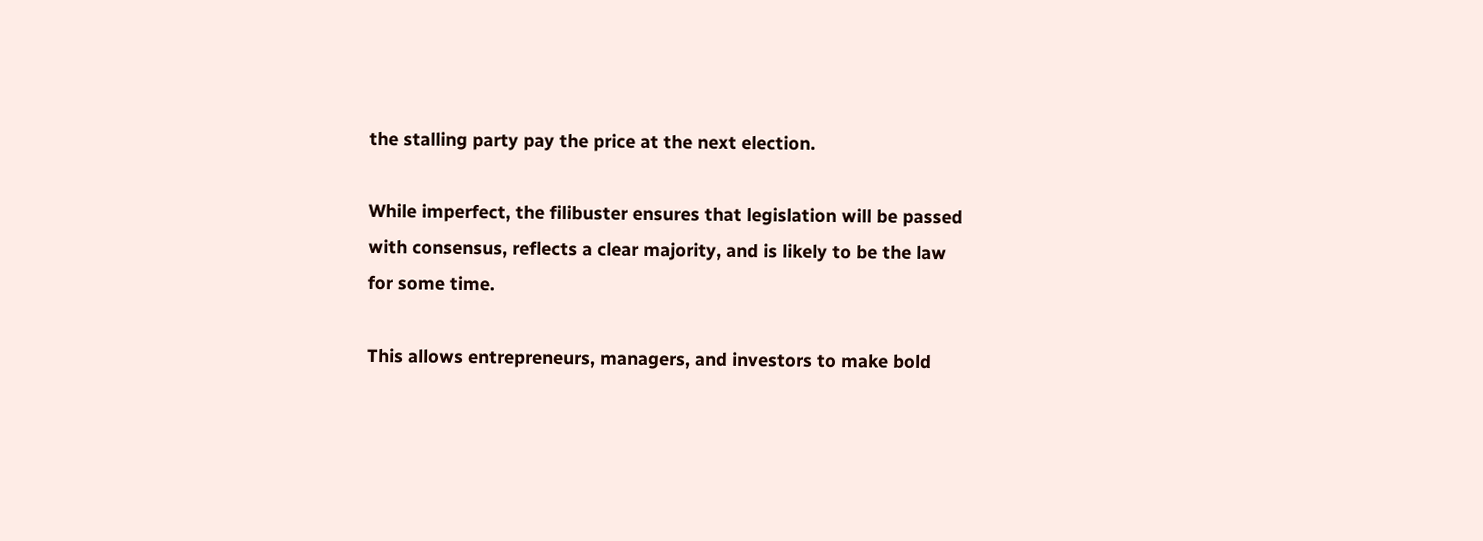the stalling party pay the price at the next election.

While imperfect, the filibuster ensures that legislation will be passed with consensus, reflects a clear majority, and is likely to be the law for some time.

This allows entrepreneurs, managers, and investors to make bold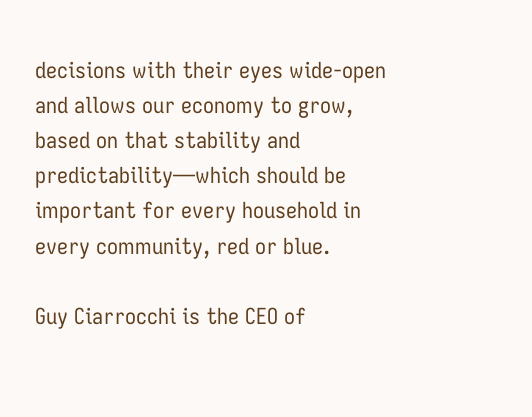decisions with their eyes wide-open and allows our economy to grow, based on that stability and predictability—which should be important for every household in every community, red or blue.

Guy Ciarrocchi is the CEO of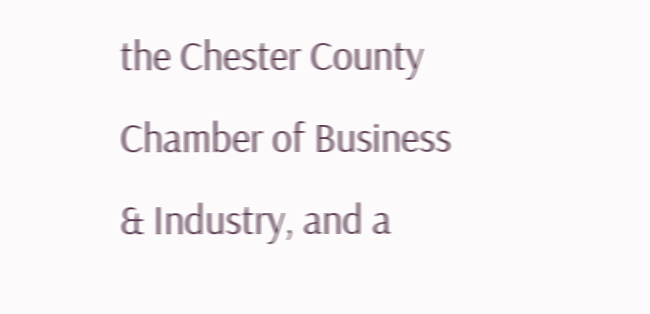the Chester County Chamber of Business & Industry, and a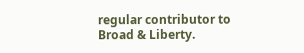regular contributor to Broad & Liberty.